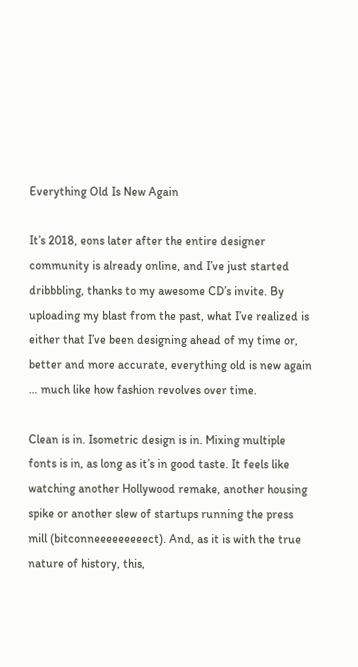Everything Old Is New Again

It’s 2018, eons later after the entire designer community is already online, and I’ve just started dribbbling, thanks to my awesome CD’s invite. By uploading my blast from the past, what I’ve realized is either that I’ve been designing ahead of my time or, better and more accurate, everything old is new again … much like how fashion revolves over time.

Clean is in. Isometric design is in. Mixing multiple fonts is in, as long as it’s in good taste. It feels like watching another Hollywood remake, another housing spike or another slew of startups running the press mill (bitconneeeeeeeeect). And, as it is with the true nature of history, this,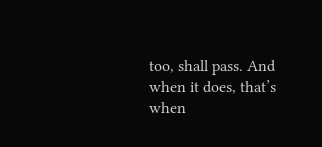too, shall pass. And when it does, that’s when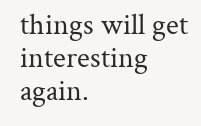things will get interesting again.